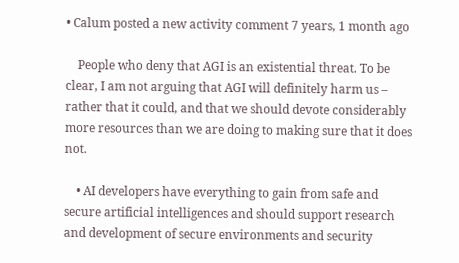• Calum posted a new activity comment 7 years, 1 month ago

    People who deny that AGI is an existential threat. To be clear, I am not arguing that AGI will definitely harm us – rather that it could, and that we should devote considerably more resources than we are doing to making sure that it does not.

    • AI developers have everything to gain from safe and secure artificial intelligences and should support research and development of secure environments and security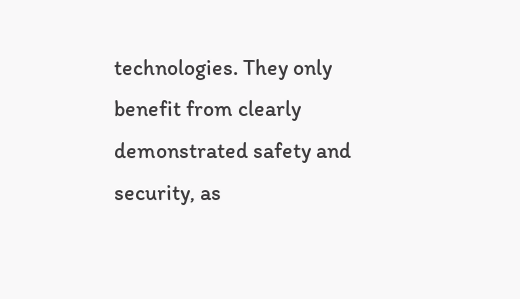technologies. They only benefit from clearly demonstrated safety and security, as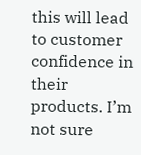this will lead to customer confidence in their products. I’m not sure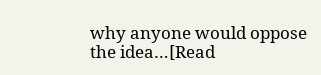why anyone would oppose the idea…[Read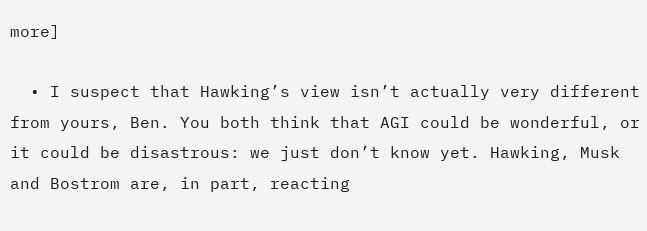more]

  • I suspect that Hawking’s view isn’t actually very different from yours, Ben. You both think that AGI could be wonderful, or it could be disastrous: we just don’t know yet. Hawking, Musk and Bostrom are, in part, reacting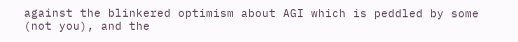against the blinkered optimism about AGI which is peddled by some (not you), and the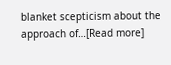blanket scepticism about the approach of…[Read more]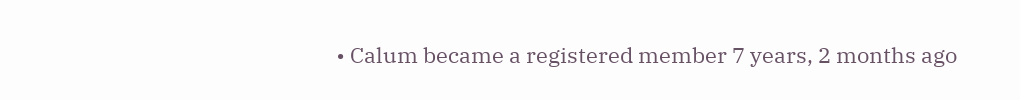• Calum became a registered member 7 years, 2 months ago